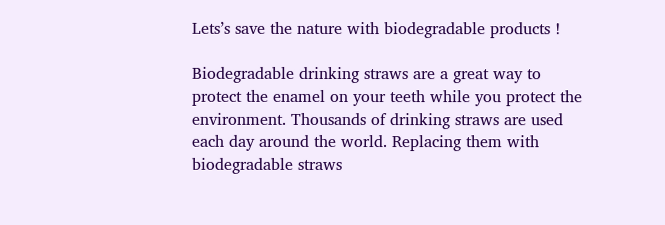Lets’s save the nature with biodegradable products !

Biodegradable drinking straws are a great way to protect the enamel on your teeth while you protect the environment. Thousands of drinking straws are used each day around the world. Replacing them with biodegradable straws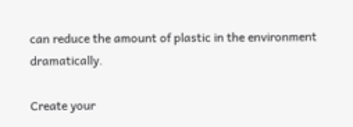can reduce the amount of plastic in the environment dramatically.

Create your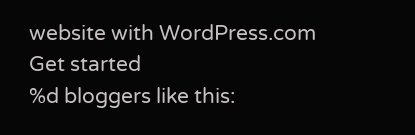website with WordPress.com
Get started
%d bloggers like this: